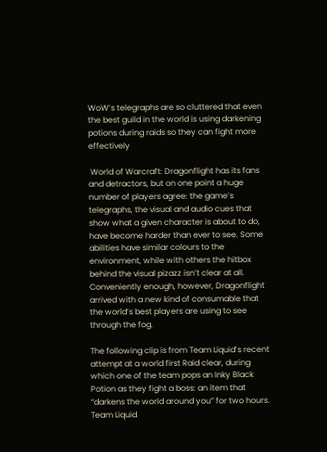WoW’s telegraphs are so cluttered that even the best guild in the world is using darkening potions during raids so they can fight more effectively

 World of Warcraft: Dragonflight has its fans and detractors, but on one point a huge number of players agree: the game’s telegraphs, the visual and audio cues that show what a given character is about to do, have become harder than ever to see. Some abilities have similar colours to the environment, while with others the hitbox behind the visual pizazz isn’t clear at all. Conveniently enough, however, Dragonflight arrived with a new kind of consumable that the world’s best players are using to see through the fog.

The following clip is from Team Liquid’s recent attempt at a world first Raid clear, during which one of the team pops an Inky Black Potion as they fight a boss: an item that “darkens the world around you” for two hours. Team Liquid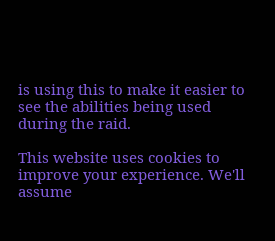is using this to make it easier to see the abilities being used during the raid.

This website uses cookies to improve your experience. We'll assume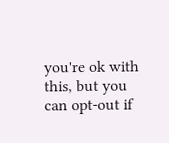you're ok with this, but you can opt-out if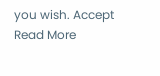you wish. Accept Read More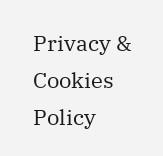Privacy & Cookies Policy